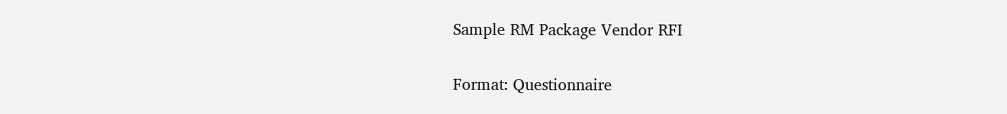Sample RM Package Vendor RFI

Format: Questionnaire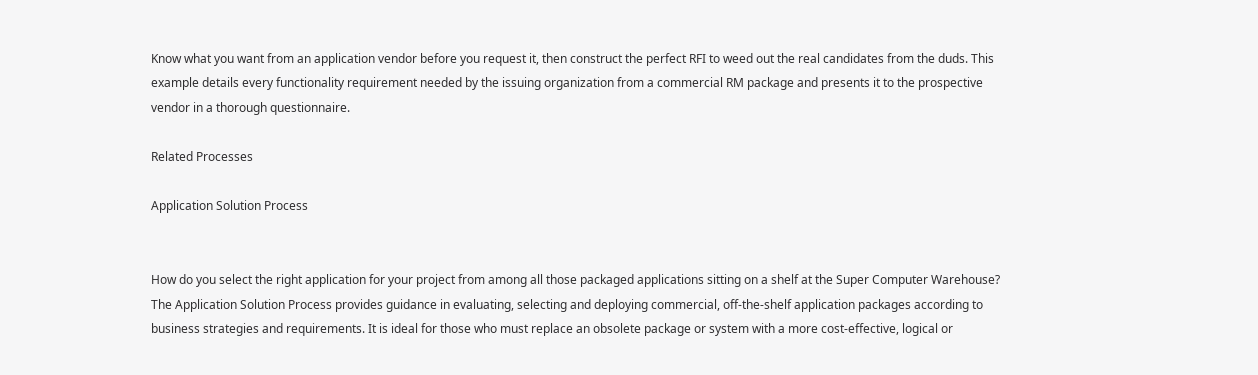Know what you want from an application vendor before you request it, then construct the perfect RFI to weed out the real candidates from the duds. This example details every functionality requirement needed by the issuing organization from a commercial RM package and presents it to the prospective vendor in a thorough questionnaire.

Related Processes

Application Solution Process


How do you select the right application for your project from among all those packaged applications sitting on a shelf at the Super Computer Warehouse? The Application Solution Process provides guidance in evaluating, selecting and deploying commercial, off-the-shelf application packages according to business strategies and requirements. It is ideal for those who must replace an obsolete package or system with a more cost-effective, logical or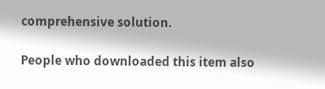comprehensive solution.

People who downloaded this item also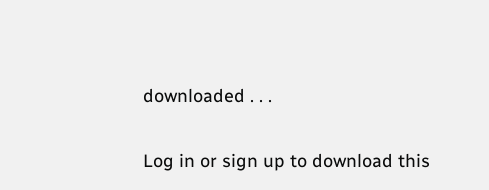downloaded . . .

Log in or sign up to download this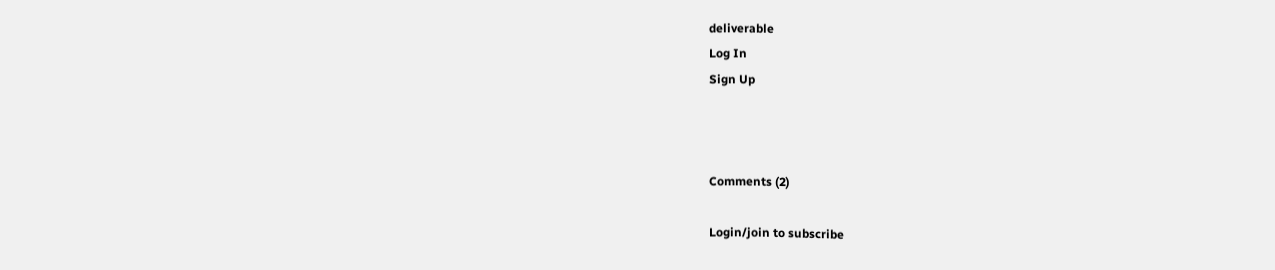deliverable
Log In
Sign Up



Comments (2)

Login/join to subscribe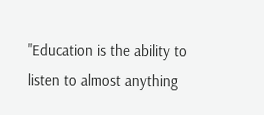"Education is the ability to listen to almost anything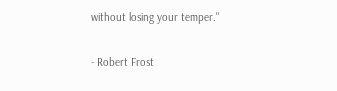without losing your temper."

- Robert Frost